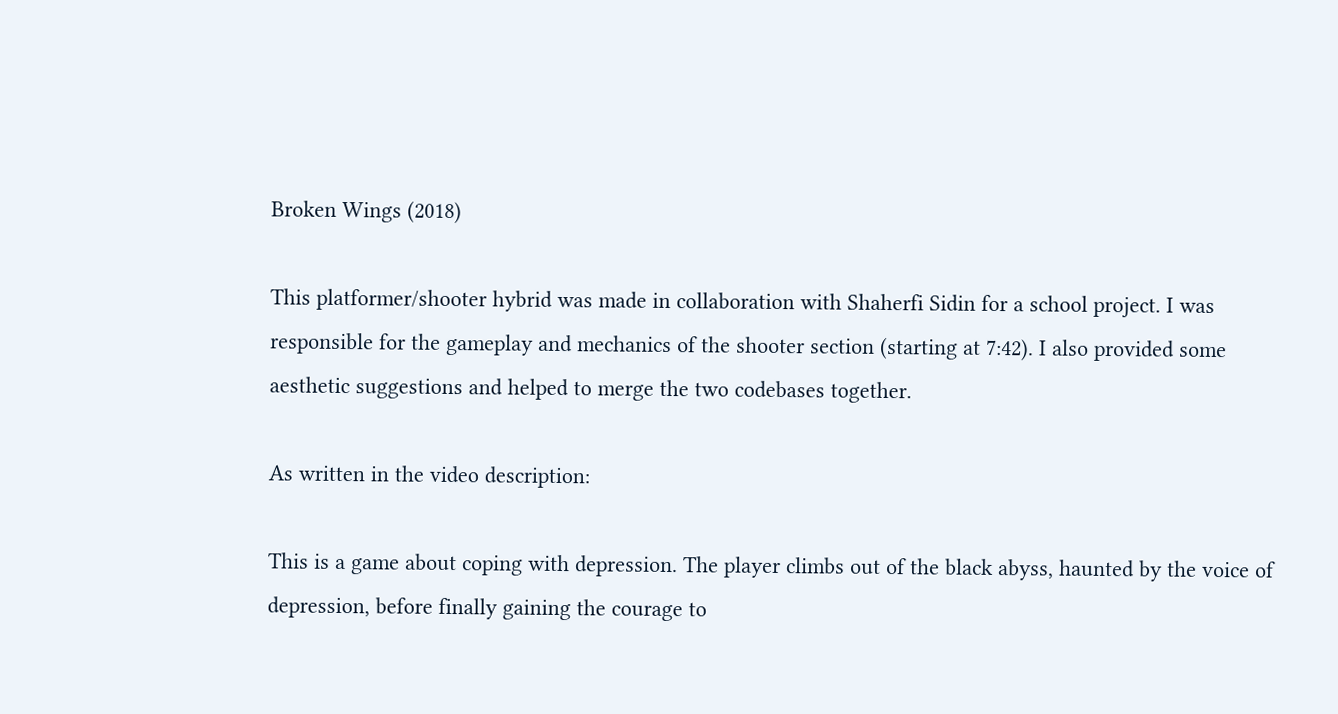Broken Wings (2018)

This platformer/shooter hybrid was made in collaboration with Shaherfi Sidin for a school project. I was responsible for the gameplay and mechanics of the shooter section (starting at 7:42). I also provided some aesthetic suggestions and helped to merge the two codebases together.

As written in the video description:

This is a game about coping with depression. The player climbs out of the black abyss, haunted by the voice of depression, before finally gaining the courage to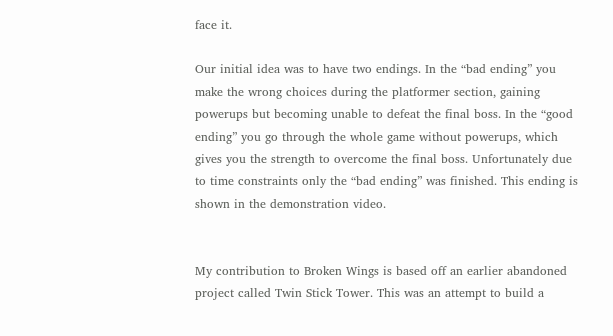face it.

Our initial idea was to have two endings. In the “bad ending” you make the wrong choices during the platformer section, gaining powerups but becoming unable to defeat the final boss. In the “good ending” you go through the whole game without powerups, which gives you the strength to overcome the final boss. Unfortunately due to time constraints only the “bad ending” was finished. This ending is shown in the demonstration video.


My contribution to Broken Wings is based off an earlier abandoned project called Twin Stick Tower. This was an attempt to build a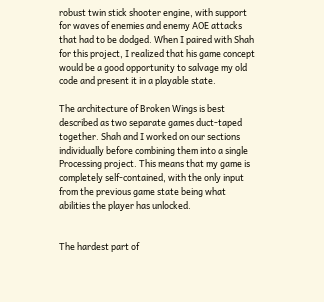robust twin stick shooter engine, with support for waves of enemies and enemy AOE attacks that had to be dodged. When I paired with Shah for this project, I realized that his game concept would be a good opportunity to salvage my old code and present it in a playable state.

The architecture of Broken Wings is best described as two separate games duct-taped together. Shah and I worked on our sections individually before combining them into a single Processing project. This means that my game is completely self-contained, with the only input from the previous game state being what abilities the player has unlocked.


The hardest part of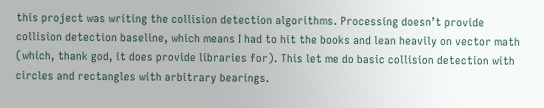this project was writing the collision detection algorithms. Processing doesn’t provide collision detection baseline, which means I had to hit the books and lean heavily on vector math (which, thank god, it does provide libraries for). This let me do basic collision detection with circles and rectangles with arbitrary bearings.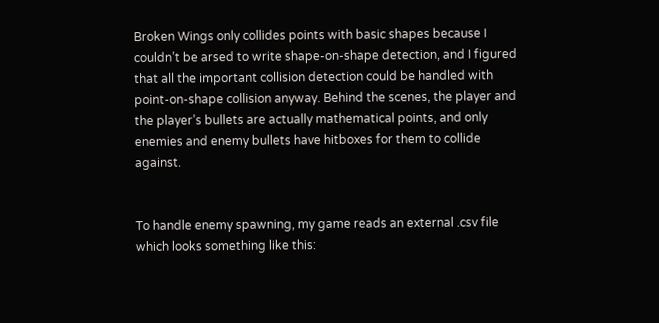Broken Wings only collides points with basic shapes because I couldn’t be arsed to write shape-on-shape detection, and I figured that all the important collision detection could be handled with point-on-shape collision anyway. Behind the scenes, the player and the player’s bullets are actually mathematical points, and only enemies and enemy bullets have hitboxes for them to collide against.


To handle enemy spawning, my game reads an external .csv file which looks something like this: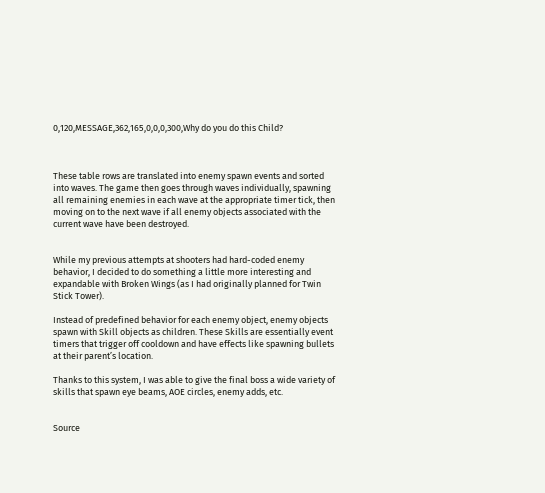0,120,MESSAGE,362,165,0,0,0,300,Why do you do this Child?



These table rows are translated into enemy spawn events and sorted into waves. The game then goes through waves individually, spawning all remaining enemies in each wave at the appropriate timer tick, then moving on to the next wave if all enemy objects associated with the current wave have been destroyed.


While my previous attempts at shooters had hard-coded enemy behavior, I decided to do something a little more interesting and expandable with Broken Wings (as I had originally planned for Twin Stick Tower).

Instead of predefined behavior for each enemy object, enemy objects spawn with Skill objects as children. These Skills are essentially event timers that trigger off cooldown and have effects like spawning bullets at their parent’s location.

Thanks to this system, I was able to give the final boss a wide variety of skills that spawn eye beams, AOE circles, enemy adds, etc.


Source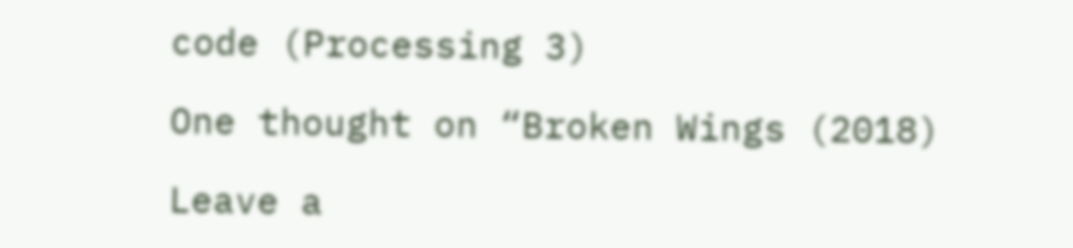code (Processing 3)

One thought on “Broken Wings (2018)

Leave a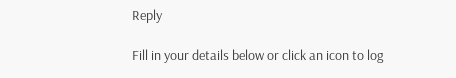Reply

Fill in your details below or click an icon to log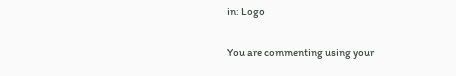in: Logo

You are commenting using your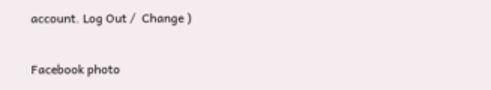account. Log Out /  Change )

Facebook photo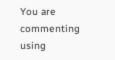You are commenting using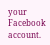your Facebook account.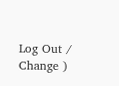Log Out /  Change )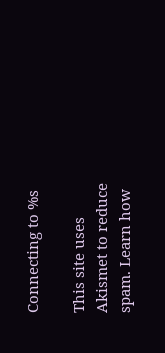Connecting to %s

This site uses Akismet to reduce spam. Learn how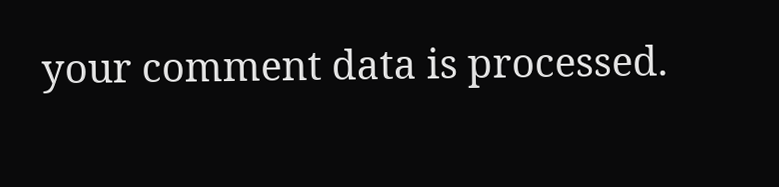your comment data is processed.